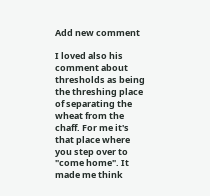Add new comment

I loved also his comment about thresholds as being the threshing place of separating the wheat from the chaff. For me it's that place where you step over to "come home". It made me think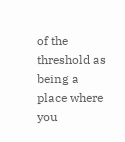of the threshold as being a place where you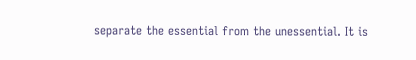separate the essential from the unessential. It is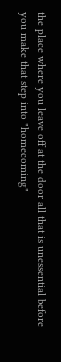the place where you leave off at the door all that is unessential before you make that step into "homecoming"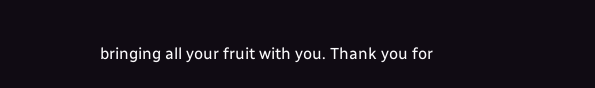bringing all your fruit with you. Thank you for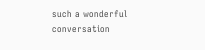such a wonderful conversation